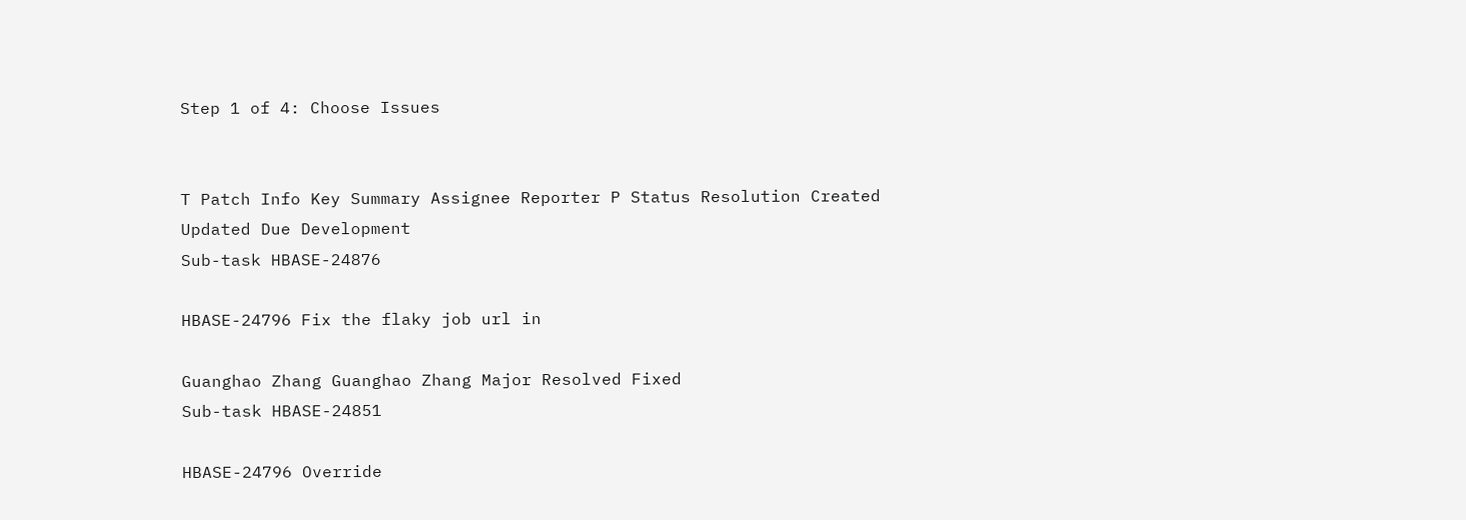Step 1 of 4: Choose Issues


T Patch Info Key Summary Assignee Reporter P Status Resolution Created Updated Due Development
Sub-task HBASE-24876

HBASE-24796 Fix the flaky job url in

Guanghao Zhang Guanghao Zhang Major Resolved Fixed
Sub-task HBASE-24851

HBASE-24796 Override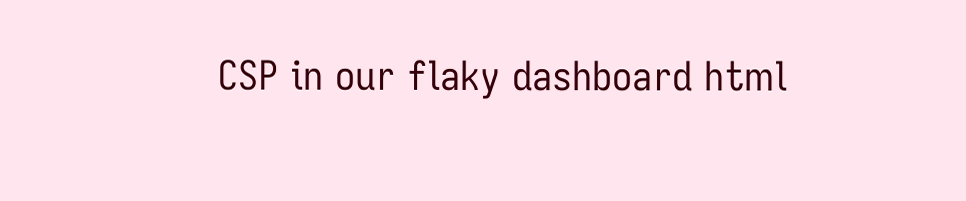CSP in our flaky dashboard html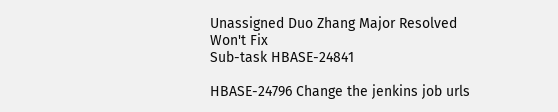Unassigned Duo Zhang Major Resolved Won't Fix
Sub-task HBASE-24841

HBASE-24796 Change the jenkins job urls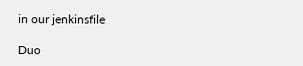in our jenkinsfile

Duo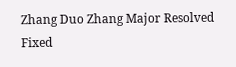Zhang Duo Zhang Major Resolved Fixed